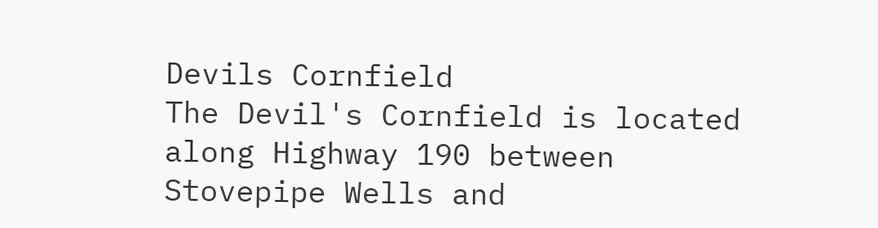Devils Cornfield
The Devil's Cornfield is located along Highway 190 between Stovepipe Wells and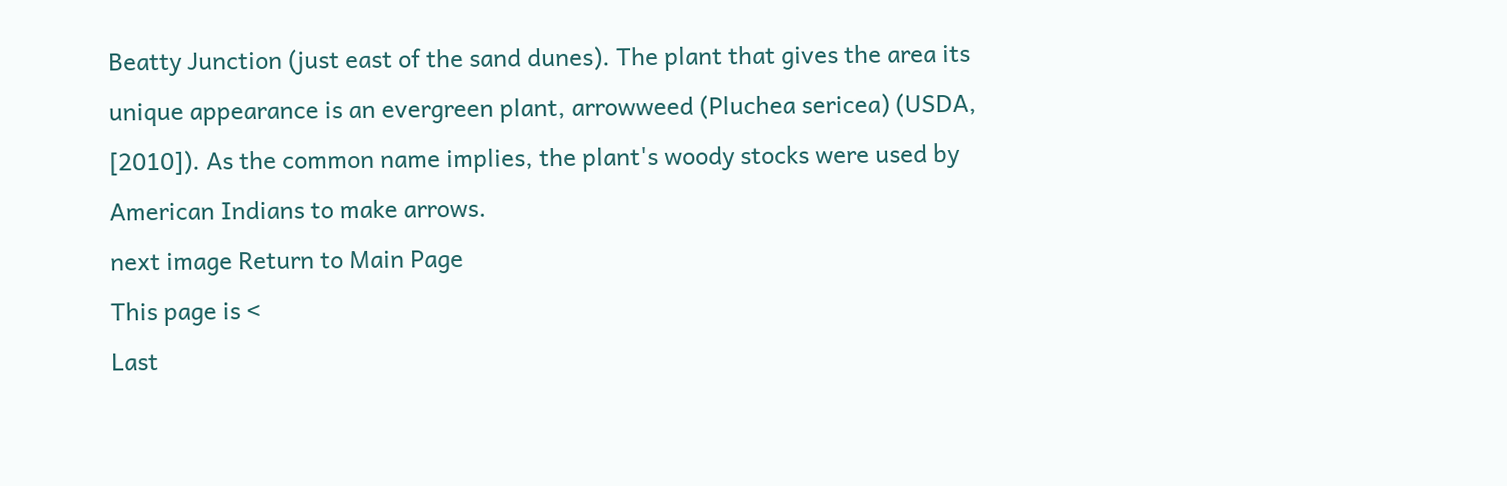Beatty Junction (just east of the sand dunes). The plant that gives the area its unique appearance is an evergreen plant, arrowweed (Pluchea sericea) (USDA, [2010]). As the common name implies, the plant's woody stocks were used by American Indians to make arrows.
next image Return to Main Page
This page is <
Last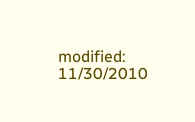modified: 11/30/2010